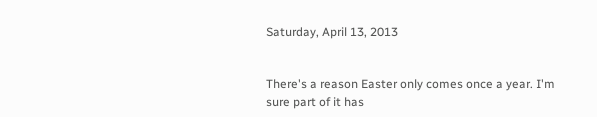Saturday, April 13, 2013


There's a reason Easter only comes once a year. I'm sure part of it has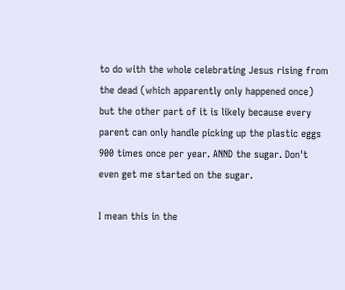to do with the whole celebrating Jesus rising from the dead (which apparently only happened once) but the other part of it is likely because every parent can only handle picking up the plastic eggs 900 times once per year. ANND the sugar. Don't even get me started on the sugar.

I mean this in the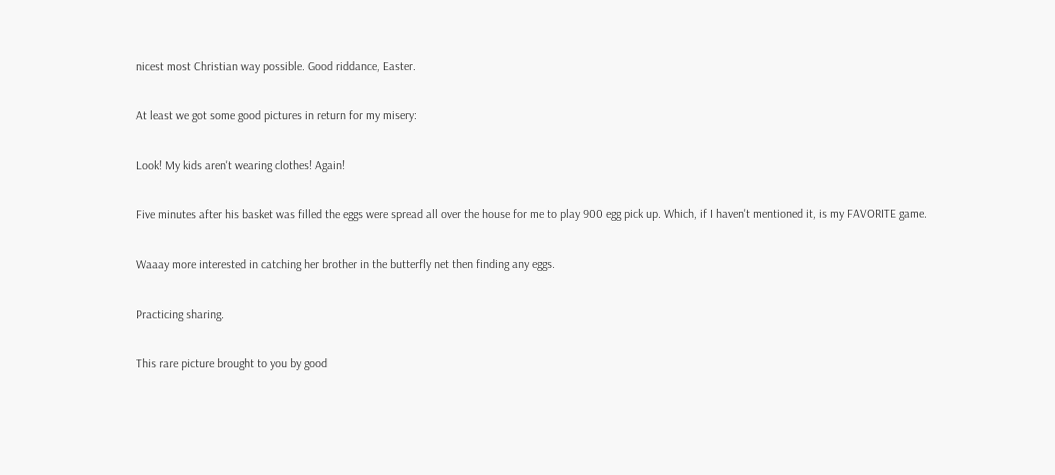nicest most Christian way possible. Good riddance, Easter.

At least we got some good pictures in return for my misery:

Look! My kids aren't wearing clothes! Again!

Five minutes after his basket was filled the eggs were spread all over the house for me to play 900 egg pick up. Which, if I haven't mentioned it, is my FAVORITE game.

Waaay more interested in catching her brother in the butterfly net then finding any eggs.

Practicing sharing.

This rare picture brought to you by good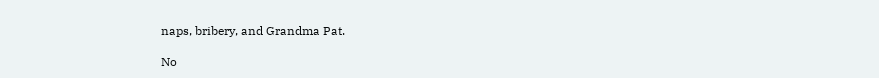naps, bribery, and Grandma Pat.

No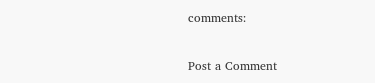comments:

Post a Comment